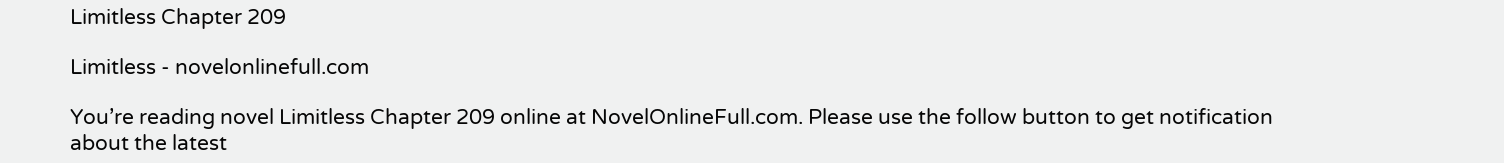Limitless Chapter 209

Limitless - novelonlinefull.com

You’re reading novel Limitless Chapter 209 online at NovelOnlineFull.com. Please use the follow button to get notification about the latest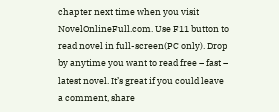chapter next time when you visit NovelOnlineFull.com. Use F11 button to read novel in full-screen(PC only). Drop by anytime you want to read free – fast – latest novel. It’s great if you could leave a comment, share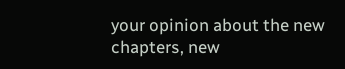your opinion about the new chapters, new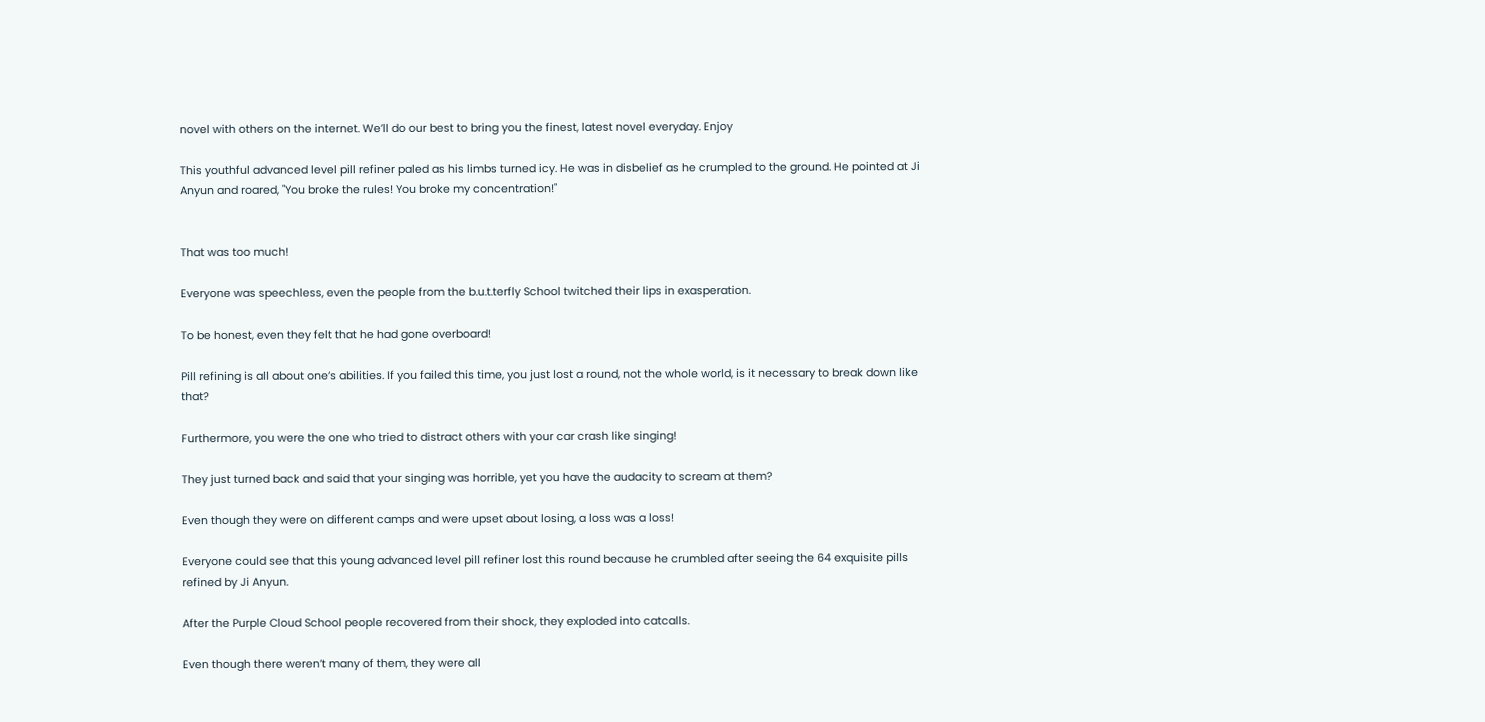novel with others on the internet. We’ll do our best to bring you the finest, latest novel everyday. Enjoy

This youthful advanced level pill refiner paled as his limbs turned icy. He was in disbelief as he crumpled to the ground. He pointed at Ji Anyun and roared, "You broke the rules! You broke my concentration!"


That was too much!

Everyone was speechless, even the people from the b.u.t.terfly School twitched their lips in exasperation.

To be honest, even they felt that he had gone overboard!

Pill refining is all about one’s abilities. If you failed this time, you just lost a round, not the whole world, is it necessary to break down like that?

Furthermore, you were the one who tried to distract others with your car crash like singing!

They just turned back and said that your singing was horrible, yet you have the audacity to scream at them?

Even though they were on different camps and were upset about losing, a loss was a loss!

Everyone could see that this young advanced level pill refiner lost this round because he crumbled after seeing the 64 exquisite pills refined by Ji Anyun.

After the Purple Cloud School people recovered from their shock, they exploded into catcalls.

Even though there weren’t many of them, they were all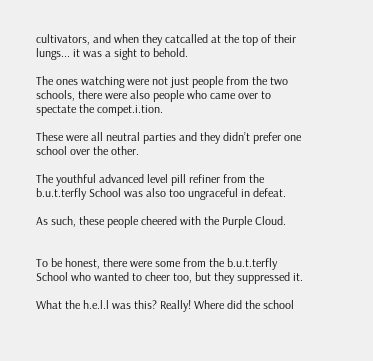cultivators, and when they catcalled at the top of their lungs... it was a sight to behold.

The ones watching were not just people from the two schools, there were also people who came over to spectate the compet.i.tion.

These were all neutral parties and they didn’t prefer one school over the other.

The youthful advanced level pill refiner from the b.u.t.terfly School was also too ungraceful in defeat.

As such, these people cheered with the Purple Cloud.


To be honest, there were some from the b.u.t.terfly School who wanted to cheer too, but they suppressed it.

What the h.e.l.l was this? Really! Where did the school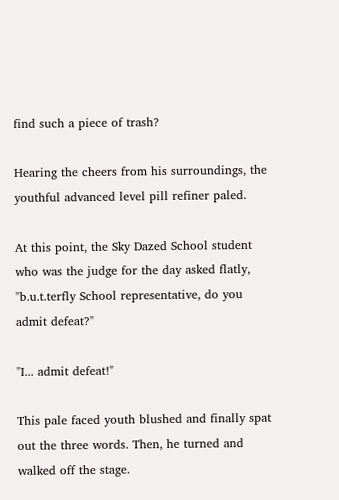find such a piece of trash?

Hearing the cheers from his surroundings, the youthful advanced level pill refiner paled.

At this point, the Sky Dazed School student who was the judge for the day asked flatly, "b.u.t.terfly School representative, do you admit defeat?"

"I... admit defeat!"

This pale faced youth blushed and finally spat out the three words. Then, he turned and walked off the stage.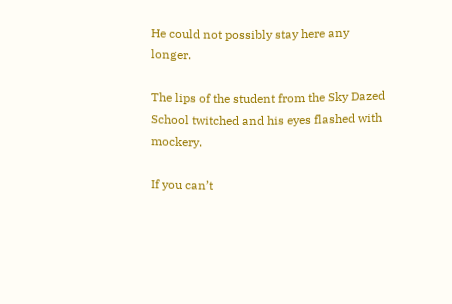He could not possibly stay here any longer.

The lips of the student from the Sky Dazed School twitched and his eyes flashed with mockery.

If you can’t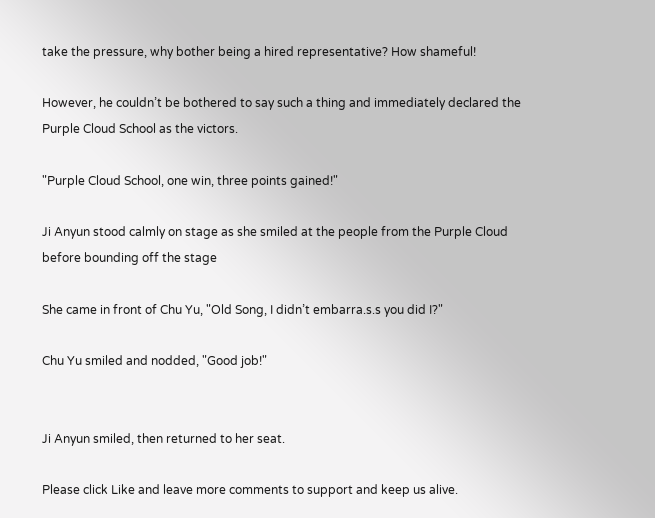take the pressure, why bother being a hired representative? How shameful!

However, he couldn’t be bothered to say such a thing and immediately declared the Purple Cloud School as the victors.

"Purple Cloud School, one win, three points gained!"

Ji Anyun stood calmly on stage as she smiled at the people from the Purple Cloud before bounding off the stage

She came in front of Chu Yu, "Old Song, I didn’t embarra.s.s you did I?"

Chu Yu smiled and nodded, "Good job!"


Ji Anyun smiled, then returned to her seat.

Please click Like and leave more comments to support and keep us alive.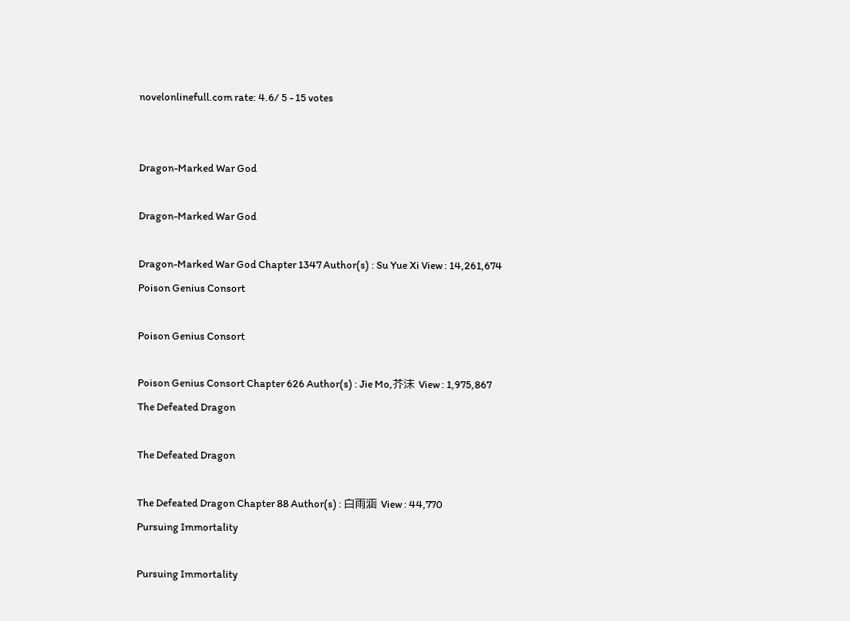novelonlinefull.com rate: 4.6/ 5 - 15 votes


Dragon-Marked War God

Dragon-Marked War God

Dragon-Marked War God Chapter 1347 Author(s) : Su Yue Xi View : 14,261,674
Poison Genius Consort

Poison Genius Consort

Poison Genius Consort Chapter 626 Author(s) : Jie Mo,芥沫 View : 1,975,867
The Defeated Dragon

The Defeated Dragon

The Defeated Dragon Chapter 88 Author(s) : 白雨涵 View : 44,770
Pursuing Immortality

Pursuing Immortality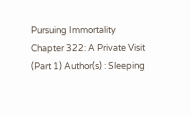Pursuing Immortality Chapter 322: A Private Visit (Part 1) Author(s) : Sleeping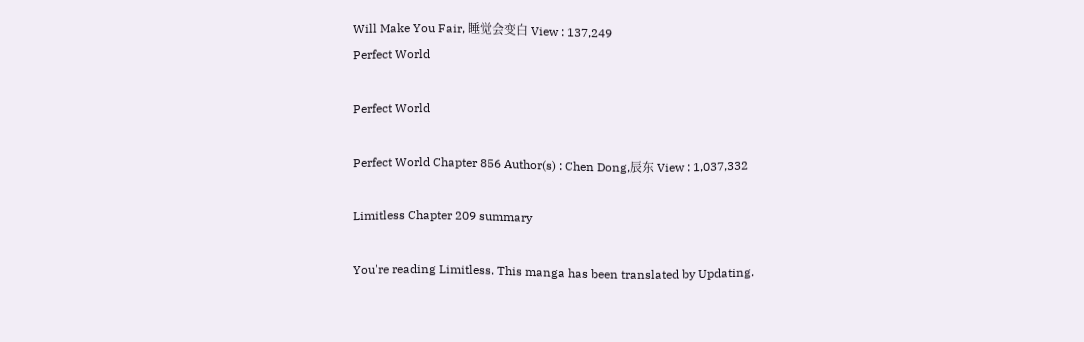Will Make You Fair, 睡觉会变白 View : 137,249
Perfect World

Perfect World

Perfect World Chapter 856 Author(s) : Chen Dong,辰东 View : 1,037,332

Limitless Chapter 209 summary

You're reading Limitless. This manga has been translated by Updating.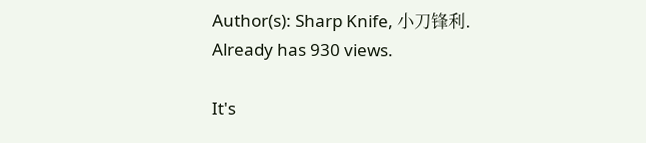Author(s): Sharp Knife, 小刀锋利. Already has 930 views.

It's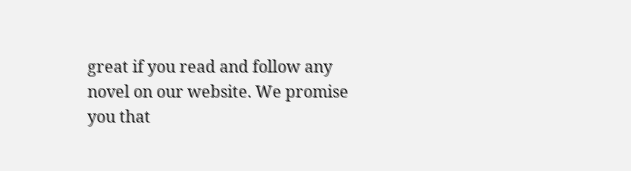great if you read and follow any novel on our website. We promise you that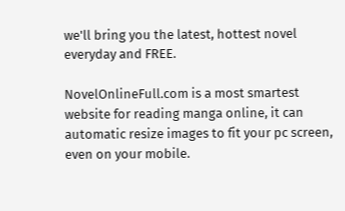we'll bring you the latest, hottest novel everyday and FREE.

NovelOnlineFull.com is a most smartest website for reading manga online, it can automatic resize images to fit your pc screen, even on your mobile.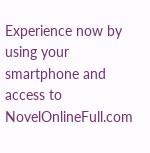Experience now by using your smartphone and access to NovelOnlineFull.com